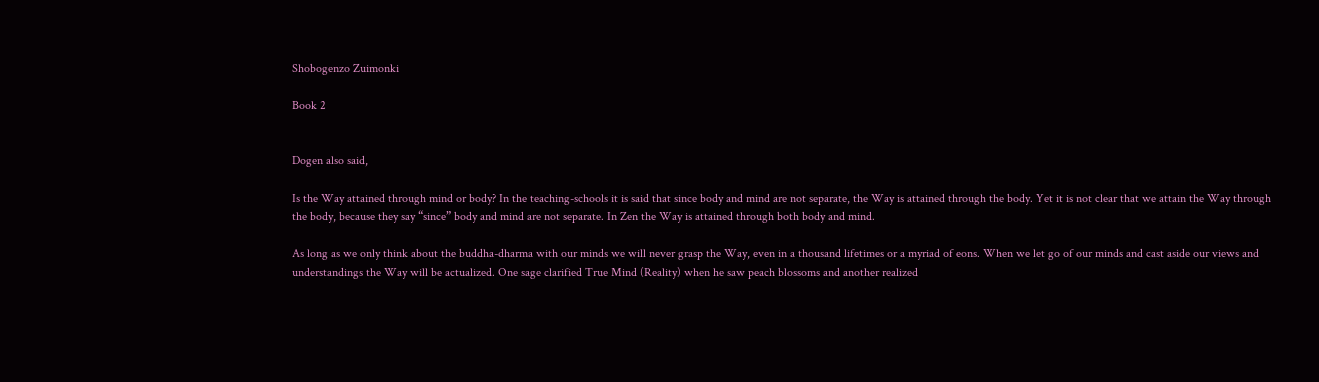Shobogenzo Zuimonki

Book 2


Dogen also said,

Is the Way attained through mind or body? In the teaching-schools it is said that since body and mind are not separate, the Way is attained through the body. Yet it is not clear that we attain the Way through the body, because they say “since” body and mind are not separate. In Zen the Way is attained through both body and mind.

As long as we only think about the buddha-dharma with our minds we will never grasp the Way, even in a thousand lifetimes or a myriad of eons. When we let go of our minds and cast aside our views and understandings the Way will be actualized. One sage clarified True Mind (Reality) when he saw peach blossoms and another realized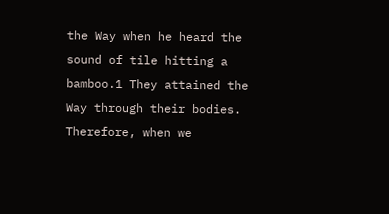the Way when he heard the sound of tile hitting a bamboo.1 They attained the Way through their bodies. Therefore, when we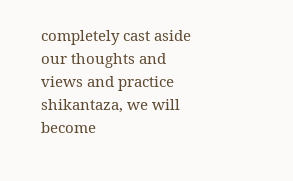completely cast aside our thoughts and views and practice shikantaza, we will become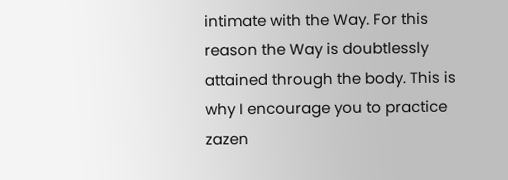intimate with the Way. For this reason the Way is doubtlessly attained through the body. This is why I encourage you to practice zazen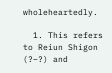wholeheartedly.

  1. This refers to Reiun Shigon (?–?) and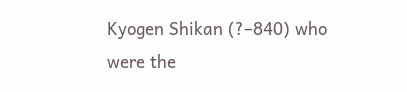Kyogen Shikan (?–840) who were the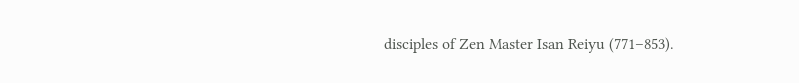disciples of Zen Master Isan Reiyu (771–853).